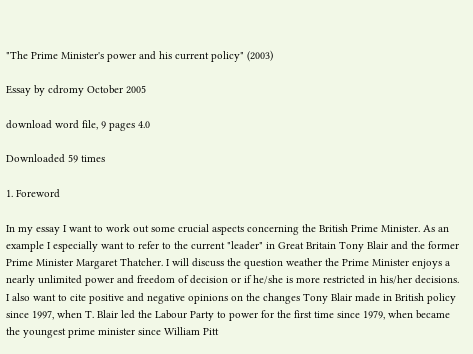"The Prime Minister's power and his current policy" (2003)

Essay by cdromy October 2005

download word file, 9 pages 4.0

Downloaded 59 times

1. Foreword

In my essay I want to work out some crucial aspects concerning the British Prime Minister. As an example I especially want to refer to the current "leader" in Great Britain Tony Blair and the former Prime Minister Margaret Thatcher. I will discuss the question weather the Prime Minister enjoys a nearly unlimited power and freedom of decision or if he/she is more restricted in his/her decisions. I also want to cite positive and negative opinions on the changes Tony Blair made in British policy since 1997, when T. Blair led the Labour Party to power for the first time since 1979, when became the youngest prime minister since William Pitt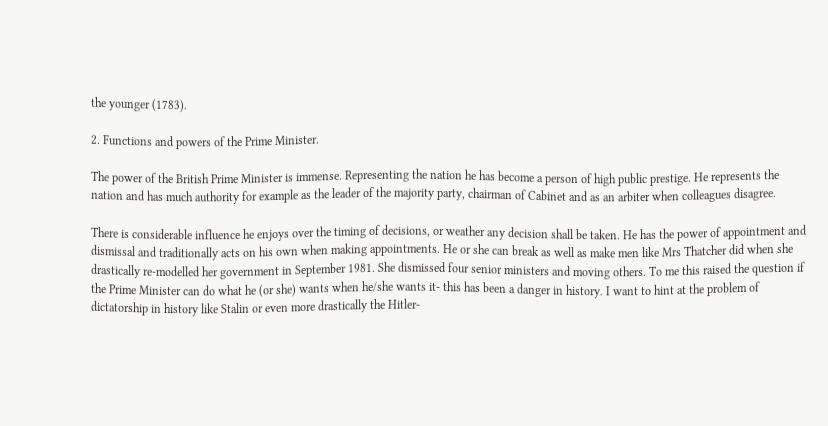the younger (1783).

2. Functions and powers of the Prime Minister.

The power of the British Prime Minister is immense. Representing the nation he has become a person of high public prestige. He represents the nation and has much authority for example as the leader of the majority party, chairman of Cabinet and as an arbiter when colleagues disagree.

There is considerable influence he enjoys over the timing of decisions, or weather any decision shall be taken. He has the power of appointment and dismissal and traditionally acts on his own when making appointments. He or she can break as well as make men like Mrs Thatcher did when she drastically re-modelled her government in September 1981. She dismissed four senior ministers and moving others. To me this raised the question if the Prime Minister can do what he (or she) wants when he/she wants it- this has been a danger in history. I want to hint at the problem of dictatorship in history like Stalin or even more drastically the Hitler-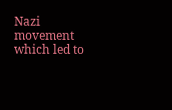Nazi movement which led to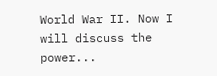World War II. Now I will discuss the power...